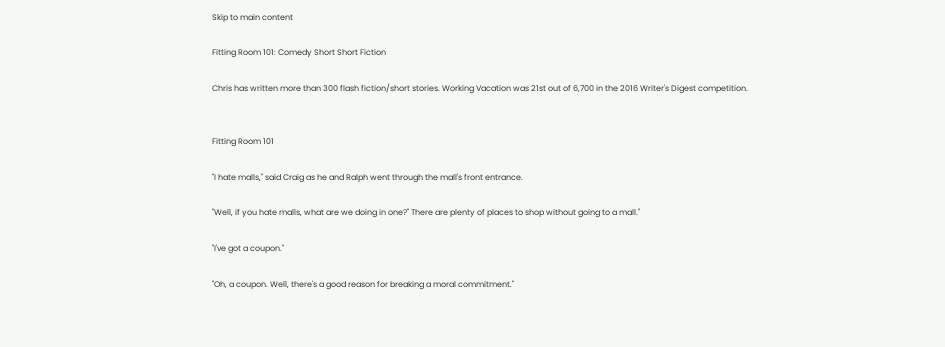Skip to main content

Fitting Room 101: Comedy Short Short Fiction

Chris has written more than 300 flash fiction/short stories. Working Vacation was 21st out of 6,700 in the 2016 Writer's Digest competition.


Fitting Room 101

"I hate malls," said Craig as he and Ralph went through the mall's front entrance.

"Well, if you hate malls, what are we doing in one?" There are plenty of places to shop without going to a mall."

"I've got a coupon."

"Oh, a coupon. Well, there's a good reason for breaking a moral commitment."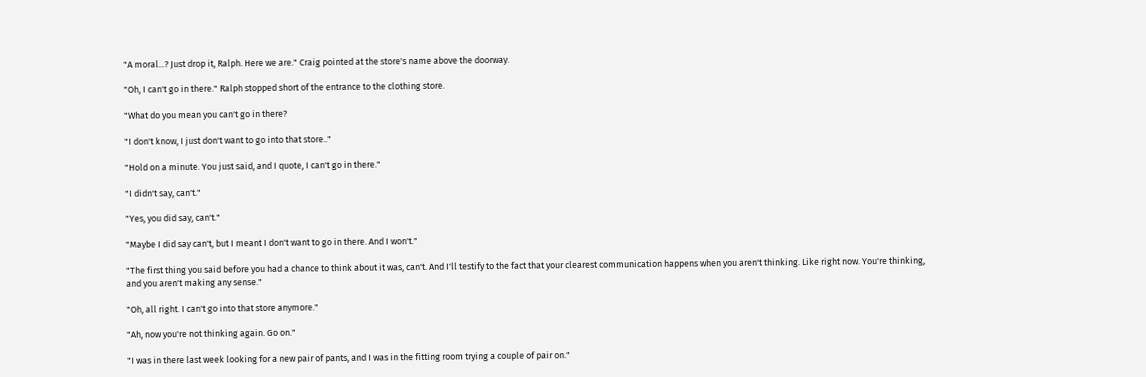"A moral...? Just drop it, Ralph. Here we are." Craig pointed at the store's name above the doorway.

"Oh, I can't go in there." Ralph stopped short of the entrance to the clothing store.

"What do you mean you can't go in there?

"I don't know, I just don't want to go into that store.."

"Hold on a minute. You just said, and I quote, I can't go in there."

"I didn't say, can't."

"Yes, you did say, can't."

"Maybe I did say can't, but I meant I don't want to go in there. And I won't."

"The first thing you said before you had a chance to think about it was, can't. And I'll testify to the fact that your clearest communication happens when you aren't thinking. Like right now. You're thinking, and you aren't making any sense."

"Oh, all right. I can't go into that store anymore."

"Ah, now you're not thinking again. Go on."

"I was in there last week looking for a new pair of pants, and I was in the fitting room trying a couple of pair on."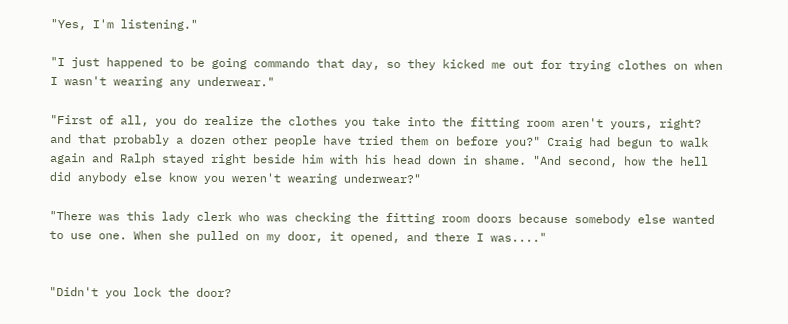"Yes, I'm listening."

"I just happened to be going commando that day, so they kicked me out for trying clothes on when I wasn't wearing any underwear."

"First of all, you do realize the clothes you take into the fitting room aren't yours, right? and that probably a dozen other people have tried them on before you?" Craig had begun to walk again and Ralph stayed right beside him with his head down in shame. "And second, how the hell did anybody else know you weren't wearing underwear?"

"There was this lady clerk who was checking the fitting room doors because somebody else wanted to use one. When she pulled on my door, it opened, and there I was...."


"Didn't you lock the door?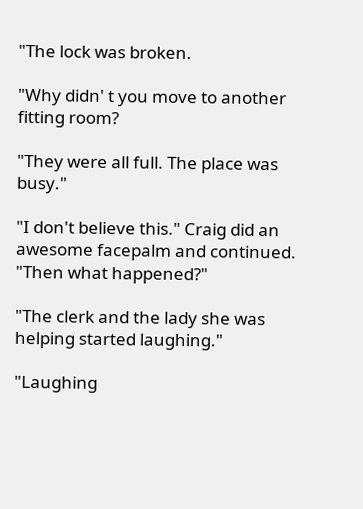"The lock was broken.

"Why didn' t you move to another fitting room?

"They were all full. The place was busy."

"I don't believe this." Craig did an awesome facepalm and continued. "Then what happened?"

"The clerk and the lady she was helping started laughing."

"Laughing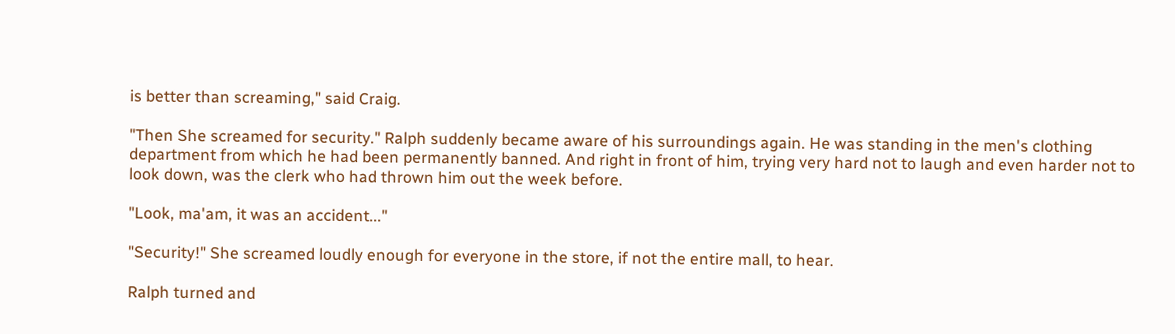is better than screaming," said Craig.

"Then She screamed for security." Ralph suddenly became aware of his surroundings again. He was standing in the men's clothing department from which he had been permanently banned. And right in front of him, trying very hard not to laugh and even harder not to look down, was the clerk who had thrown him out the week before.

"Look, ma'am, it was an accident..."

"Security!" She screamed loudly enough for everyone in the store, if not the entire mall, to hear.

Ralph turned and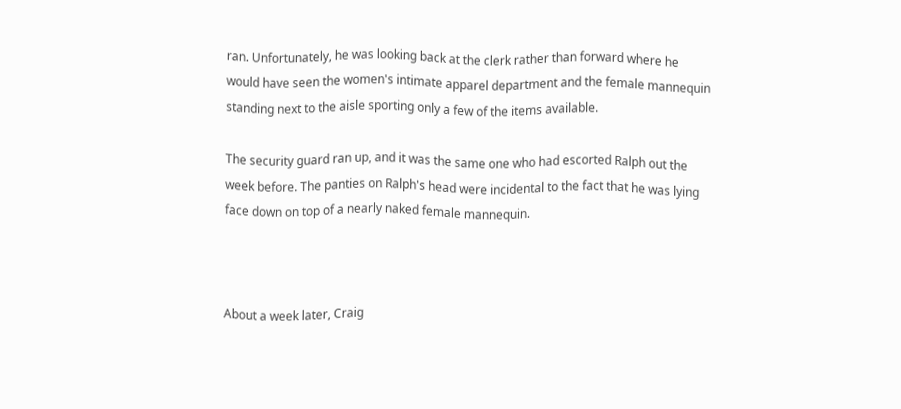ran. Unfortunately, he was looking back at the clerk rather than forward where he would have seen the women's intimate apparel department and the female mannequin standing next to the aisle sporting only a few of the items available.

The security guard ran up, and it was the same one who had escorted Ralph out the week before. The panties on Ralph's head were incidental to the fact that he was lying face down on top of a nearly naked female mannequin.



About a week later, Craig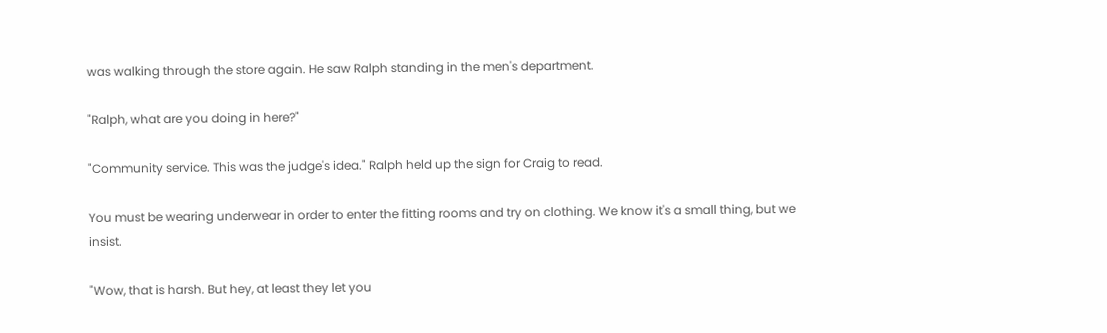was walking through the store again. He saw Ralph standing in the men's department.

"Ralph, what are you doing in here?"

"Community service. This was the judge's idea." Ralph held up the sign for Craig to read.

You must be wearing underwear in order to enter the fitting rooms and try on clothing. We know it's a small thing, but we insist.

"Wow, that is harsh. But hey, at least they let you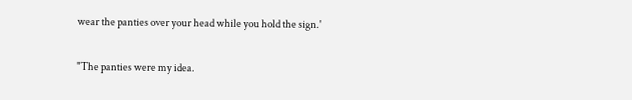wear the panties over your head while you hold the sign.'

"The panties were my idea.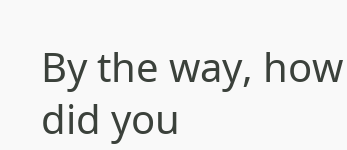By the way, how did you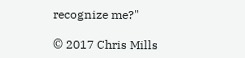recognize me?"

© 2017 Chris Mills